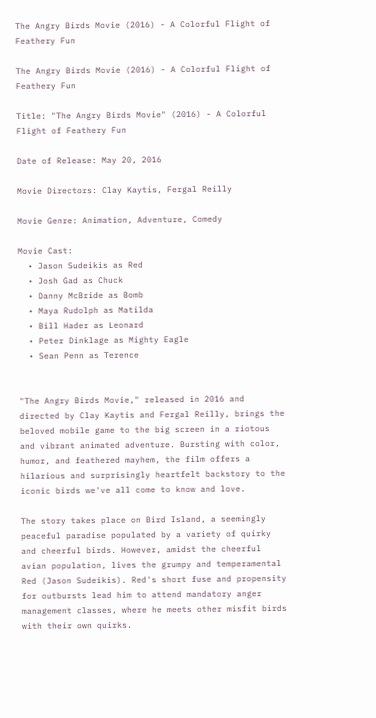The Angry Birds Movie (2016) - A Colorful Flight of Feathery Fun

The Angry Birds Movie (2016) - A Colorful Flight of Feathery Fun

Title: "The Angry Birds Movie" (2016) - A Colorful Flight of Feathery Fun

Date of Release: May 20, 2016

Movie Directors: Clay Kaytis, Fergal Reilly

Movie Genre: Animation, Adventure, Comedy

Movie Cast:
  • Jason Sudeikis as Red
  • Josh Gad as Chuck
  • Danny McBride as Bomb
  • Maya Rudolph as Matilda
  • Bill Hader as Leonard
  • Peter Dinklage as Mighty Eagle
  • Sean Penn as Terence


"The Angry Birds Movie," released in 2016 and directed by Clay Kaytis and Fergal Reilly, brings the beloved mobile game to the big screen in a riotous and vibrant animated adventure. Bursting with color, humor, and feathered mayhem, the film offers a hilarious and surprisingly heartfelt backstory to the iconic birds we've all come to know and love.

The story takes place on Bird Island, a seemingly peaceful paradise populated by a variety of quirky and cheerful birds. However, amidst the cheerful avian population, lives the grumpy and temperamental Red (Jason Sudeikis). Red's short fuse and propensity for outbursts lead him to attend mandatory anger management classes, where he meets other misfit birds with their own quirks.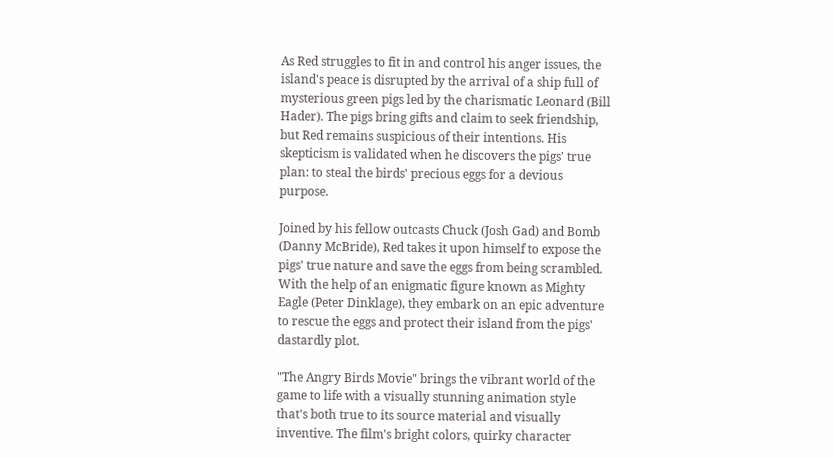As Red struggles to fit in and control his anger issues, the island's peace is disrupted by the arrival of a ship full of mysterious green pigs led by the charismatic Leonard (Bill Hader). The pigs bring gifts and claim to seek friendship, but Red remains suspicious of their intentions. His skepticism is validated when he discovers the pigs' true plan: to steal the birds' precious eggs for a devious purpose.

Joined by his fellow outcasts Chuck (Josh Gad) and Bomb (Danny McBride), Red takes it upon himself to expose the pigs' true nature and save the eggs from being scrambled. With the help of an enigmatic figure known as Mighty Eagle (Peter Dinklage), they embark on an epic adventure to rescue the eggs and protect their island from the pigs' dastardly plot.

"The Angry Birds Movie" brings the vibrant world of the game to life with a visually stunning animation style that's both true to its source material and visually inventive. The film's bright colors, quirky character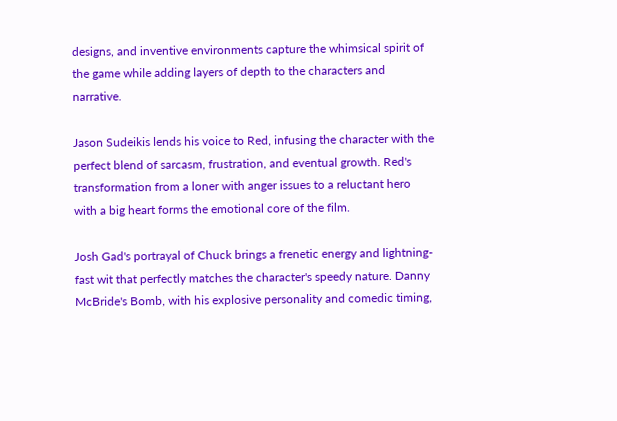designs, and inventive environments capture the whimsical spirit of the game while adding layers of depth to the characters and narrative.

Jason Sudeikis lends his voice to Red, infusing the character with the perfect blend of sarcasm, frustration, and eventual growth. Red's transformation from a loner with anger issues to a reluctant hero with a big heart forms the emotional core of the film.

Josh Gad's portrayal of Chuck brings a frenetic energy and lightning-fast wit that perfectly matches the character's speedy nature. Danny McBride's Bomb, with his explosive personality and comedic timing,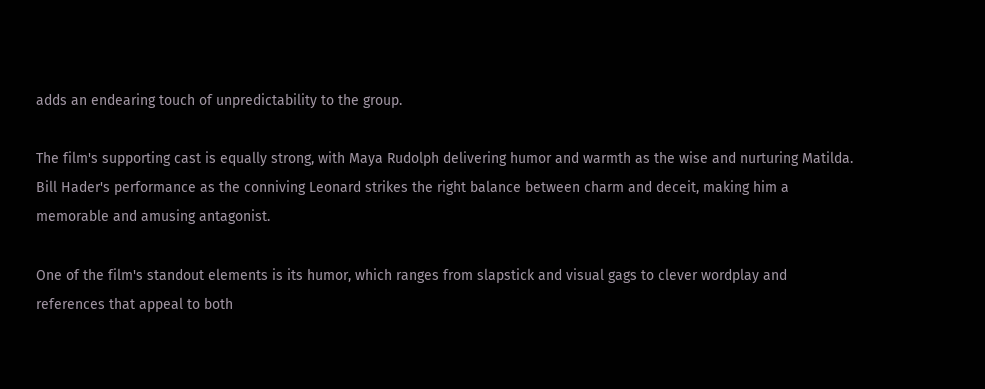adds an endearing touch of unpredictability to the group.

The film's supporting cast is equally strong, with Maya Rudolph delivering humor and warmth as the wise and nurturing Matilda. Bill Hader's performance as the conniving Leonard strikes the right balance between charm and deceit, making him a memorable and amusing antagonist.

One of the film's standout elements is its humor, which ranges from slapstick and visual gags to clever wordplay and references that appeal to both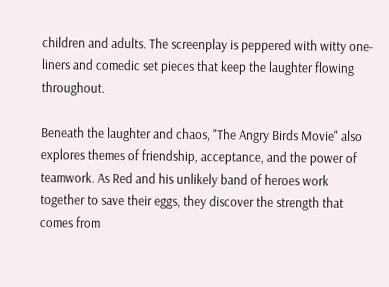children and adults. The screenplay is peppered with witty one-liners and comedic set pieces that keep the laughter flowing throughout.

Beneath the laughter and chaos, "The Angry Birds Movie" also explores themes of friendship, acceptance, and the power of teamwork. As Red and his unlikely band of heroes work together to save their eggs, they discover the strength that comes from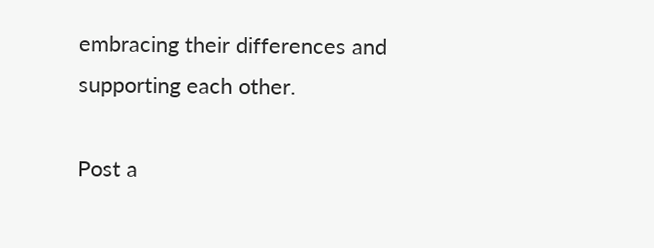embracing their differences and supporting each other.

Post a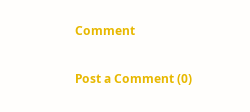Comment

Post a Comment (0)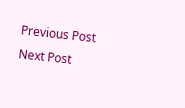Previous Post Next Post